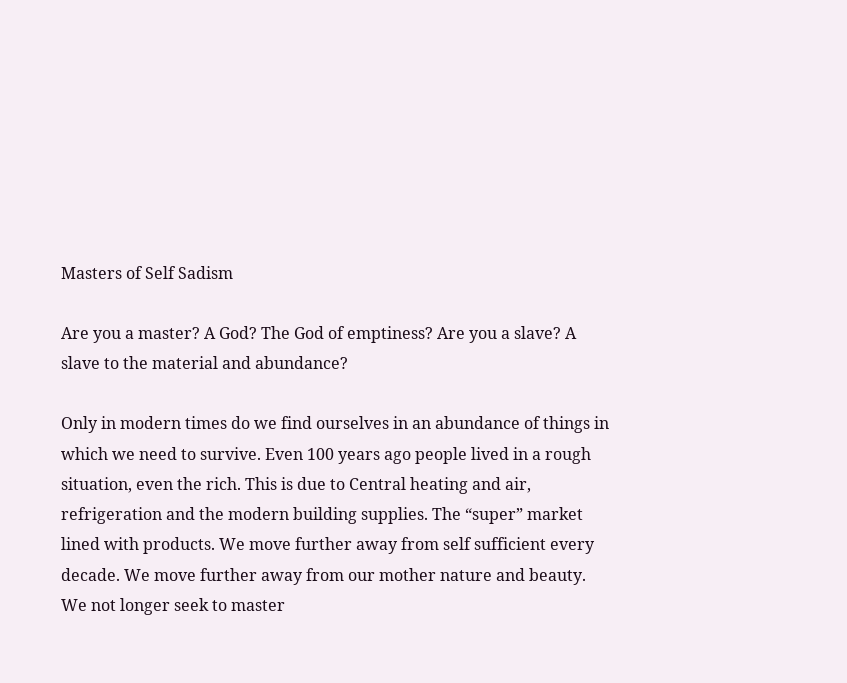Masters of Self Sadism

Are you a master? A God? The God of emptiness? Are you a slave? A slave to the material and abundance?

Only in modern times do we find ourselves in an abundance of things in which we need to survive. Even 100 years ago people lived in a rough situation, even the rich. This is due to Central heating and air, refrigeration and the modern building supplies. The “super” market lined with products. We move further away from self sufficient every decade. We move further away from our mother nature and beauty. We not longer seek to master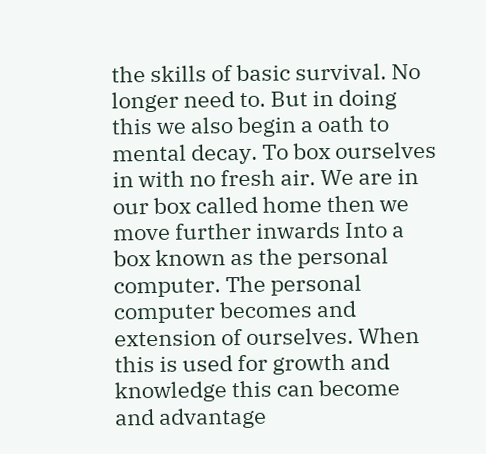the skills of basic survival. No longer need to. But in doing this we also begin a oath to mental decay. To box ourselves in with no fresh air. We are in our box called home then we move further inwards Into a box known as the personal computer. The personal computer becomes and extension of ourselves. When this is used for growth and knowledge this can become and advantage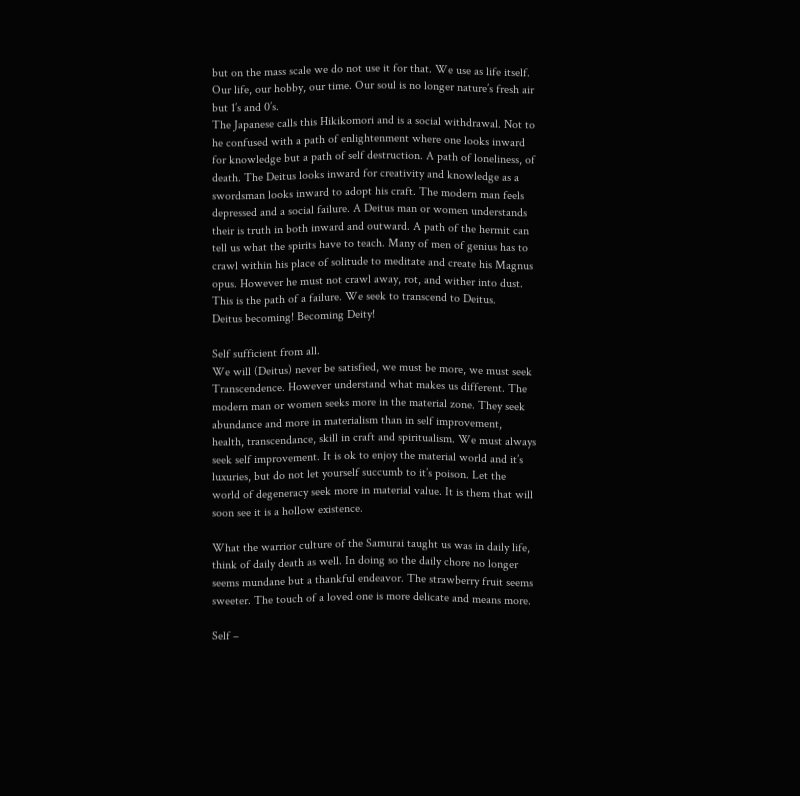but on the mass scale we do not use it for that. We use as life itself. Our life, our hobby, our time. Our soul is no longer nature’s fresh air but 1’s and 0’s.
The Japanese calls this Hikikomori and is a social withdrawal. Not to he confused with a path of enlightenment where one looks inward for knowledge but a path of self destruction. A path of loneliness, of death. The Deitus looks inward for creativity and knowledge as a swordsman looks inward to adopt his craft. The modern man feels depressed and a social failure. A Deitus man or women understands their is truth in both inward and outward. A path of the hermit can tell us what the spirits have to teach. Many of men of genius has to crawl within his place of solitude to meditate and create his Magnus opus. However he must not crawl away, rot, and wither into dust. This is the path of a failure. We seek to transcend to Deitus.
Deitus becoming! Becoming Deity!

Self sufficient from all.
We will (Deitus) never be satisfied, we must be more, we must seek Transcendence. However understand what makes us different. The modern man or women seeks more in the material zone. They seek abundance and more in materialism than in self improvement, health, transcendance, skill in craft and spiritualism. We must always seek self improvement. It is ok to enjoy the material world and it’s luxuries, but do not let yourself succumb to it’s poison. Let the world of degeneracy seek more in material value. It is them that will soon see it is a hollow existence.

What the warrior culture of the Samurai taught us was in daily life, think of daily death as well. In doing so the daily chore no longer seems mundane but a thankful endeavor. The strawberry fruit seems sweeter. The touch of a loved one is more delicate and means more.

Self –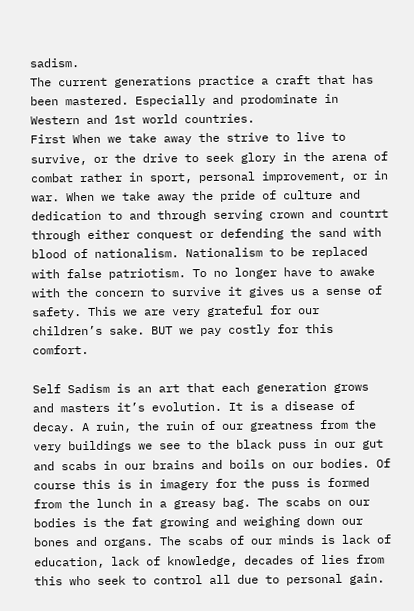sadism.
The current generations practice a craft that has been mastered. Especially and prodominate in Western and 1st world countries.
First When we take away the strive to live to survive, or the drive to seek glory in the arena of combat rather in sport, personal improvement, or in war. When we take away the pride of culture and dedication to and through serving crown and countrt through either conquest or defending the sand with blood of nationalism. Nationalism to be replaced with false patriotism. To no longer have to awake with the concern to survive it gives us a sense of safety. This we are very grateful for our children’s sake. BUT we pay costly for this comfort.

Self Sadism is an art that each generation grows and masters it’s evolution. It is a disease of decay. A ruin, the ruin of our greatness from the very buildings we see to the black puss in our gut and scabs in our brains and boils on our bodies. Of course this is in imagery for the puss is formed from the lunch in a greasy bag. The scabs on our bodies is the fat growing and weighing down our bones and organs. The scabs of our minds is lack of education, lack of knowledge, decades of lies from this who seek to control all due to personal gain.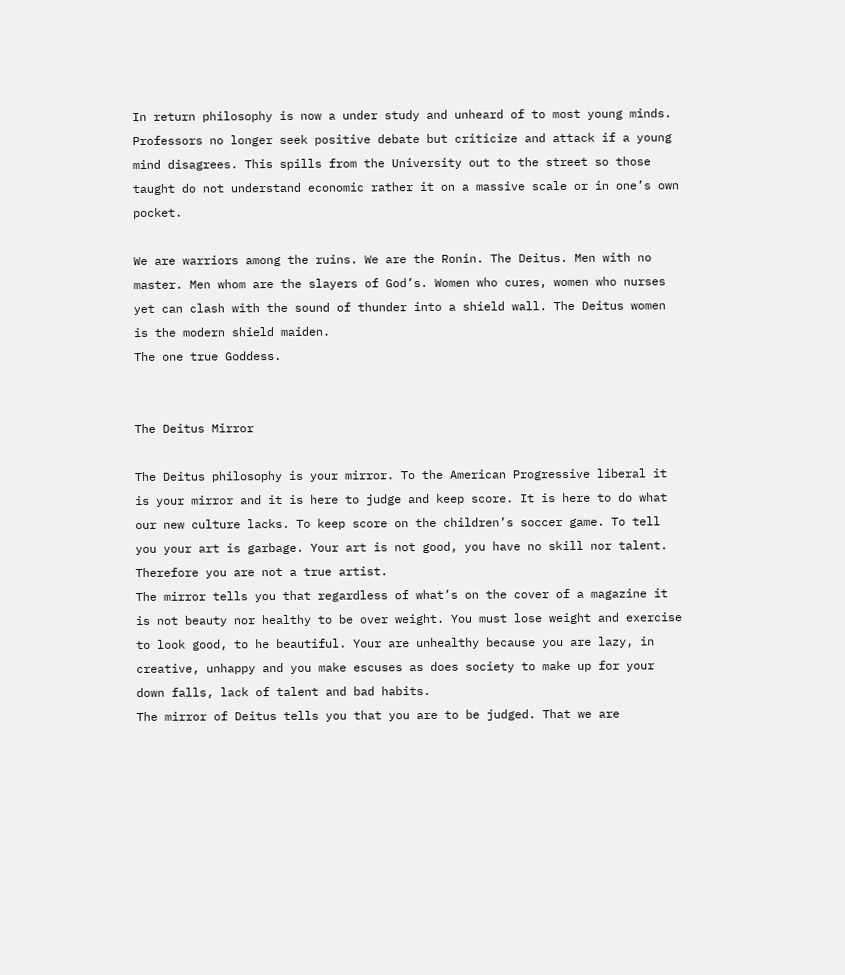In return philosophy is now a under study and unheard of to most young minds. Professors no longer seek positive debate but criticize and attack if a young mind disagrees. This spills from the University out to the street so those taught do not understand economic rather it on a massive scale or in one’s own pocket.

We are warriors among the ruins. We are the Ronin. The Deitus. Men with no master. Men whom are the slayers of God’s. Women who cures, women who nurses yet can clash with the sound of thunder into a shield wall. The Deitus women is the modern shield maiden.
The one true Goddess.


The Deitus Mirror

The Deitus philosophy is your mirror. To the American Progressive liberal it is your mirror and it is here to judge and keep score. It is here to do what our new culture lacks. To keep score on the children’s soccer game. To tell you your art is garbage. Your art is not good, you have no skill nor talent. Therefore you are not a true artist.
The mirror tells you that regardless of what’s on the cover of a magazine it is not beauty nor healthy to be over weight. You must lose weight and exercise to look good, to he beautiful. Your are unhealthy because you are lazy, in creative, unhappy and you make escuses as does society to make up for your down falls, lack of talent and bad habits.
The mirror of Deitus tells you that you are to be judged. That we are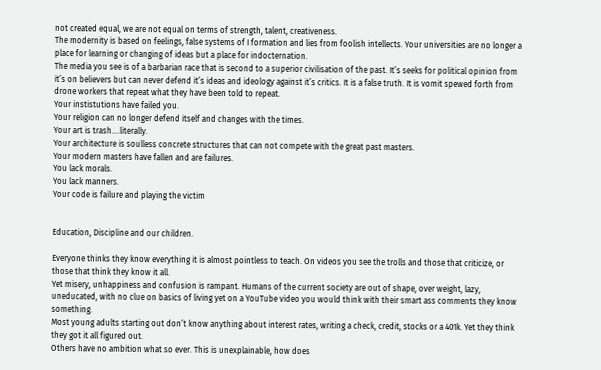not created equal, we are not equal on terms of strength, talent, creativeness.
The modernity is based on feelings, false systems of I formation and lies from foolish intellects. Your universities are no longer a place for learning or changing of ideas but a place for indocternation.
The media you see is of a barbarian race that is second to a superior civilisation of the past. It’s seeks for political opinion from it’s on believers but can never defend it’s ideas and ideology against it’s critics. It is a false truth. It is vomit spewed forth from drone workers that repeat what they have been told to repeat.
Your instistutions have failed you.
Your religion can no longer defend itself and changes with the times.
Your art is trash….literally.
Your architecture is soulless concrete structures that can not compete with the great past masters.
Your modern masters have fallen and are failures.
You lack morals.
You lack manners.
Your code is failure and playing the victim


Education, Discipline and our children.

Everyone thinks they know everything it is almost pointless to teach. On videos you see the trolls and those that criticize, or those that think they know it all.
Yet misery, unhappiness and confusion is rampant. Humans of the current society are out of shape, over weight, lazy, uneducated, with no clue on basics of living yet on a YouTube video you would think with their smart ass comments they know something.
Most young adults starting out don’t know anything about interest rates, writing a check, credit, stocks or a 401k. Yet they think they got it all figured out.
Others have no ambition what so ever. This is unexplainable, how does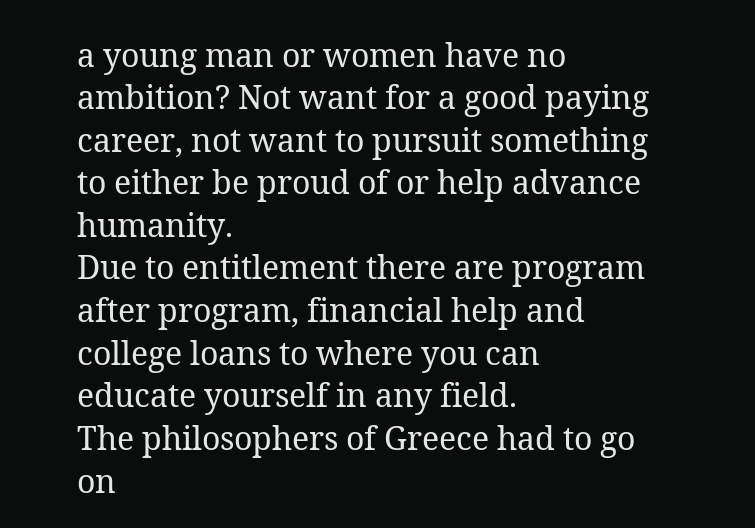a young man or women have no ambition? Not want for a good paying career, not want to pursuit something to either be proud of or help advance humanity.
Due to entitlement there are program after program, financial help and college loans to where you can educate yourself in any field.
The philosophers of Greece had to go on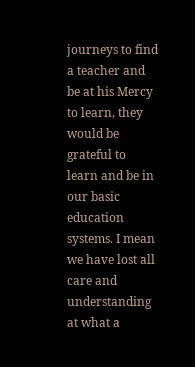journeys to find a teacher and be at his Mercy to learn, they would be grateful to learn and be in our basic education systems. I mean we have lost all care and understanding at what a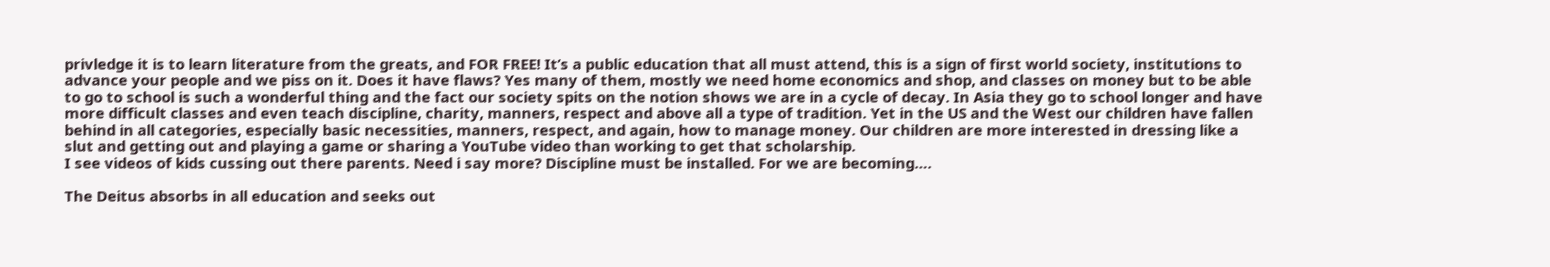privledge it is to learn literature from the greats, and FOR FREE! It’s a public education that all must attend, this is a sign of first world society, institutions to advance your people and we piss on it. Does it have flaws? Yes many of them, mostly we need home economics and shop, and classes on money but to be able to go to school is such a wonderful thing and the fact our society spits on the notion shows we are in a cycle of decay. In Asia they go to school longer and have more difficult classes and even teach discipline, charity, manners, respect and above all a type of tradition. Yet in the US and the West our children have fallen behind in all categories, especially basic necessities, manners, respect, and again, how to manage money. Our children are more interested in dressing like a slut and getting out and playing a game or sharing a YouTube video than working to get that scholarship.
I see videos of kids cussing out there parents. Need i say more? Discipline must be installed. For we are becoming….

The Deitus absorbs in all education and seeks out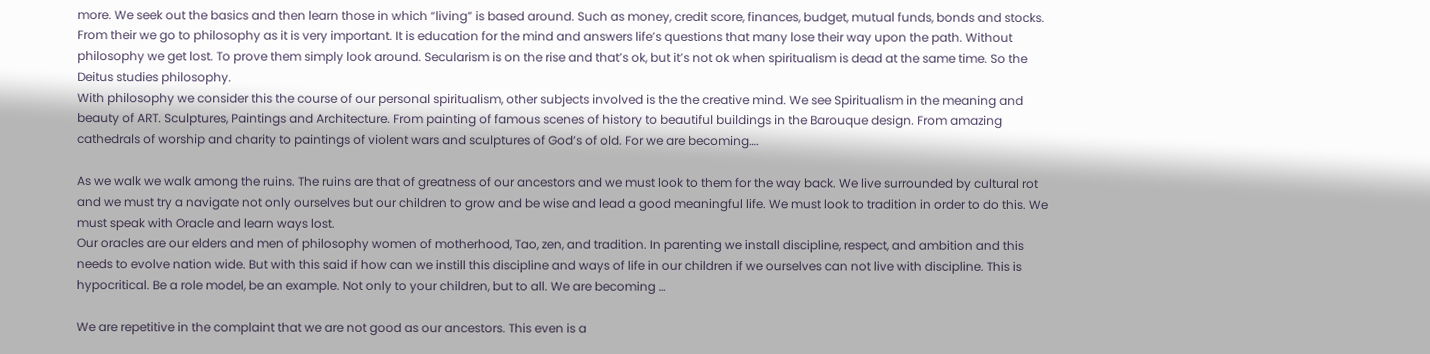more. We seek out the basics and then learn those in which “living” is based around. Such as money, credit score, finances, budget, mutual funds, bonds and stocks.
From their we go to philosophy as it is very important. It is education for the mind and answers life’s questions that many lose their way upon the path. Without philosophy we get lost. To prove them simply look around. Secularism is on the rise and that’s ok, but it’s not ok when spiritualism is dead at the same time. So the Deitus studies philosophy.
With philosophy we consider this the course of our personal spiritualism, other subjects involved is the the creative mind. We see Spiritualism in the meaning and beauty of ART. Sculptures, Paintings and Architecture. From painting of famous scenes of history to beautiful buildings in the Barouque design. From amazing cathedrals of worship and charity to paintings of violent wars and sculptures of God’s of old. For we are becoming….

As we walk we walk among the ruins. The ruins are that of greatness of our ancestors and we must look to them for the way back. We live surrounded by cultural rot and we must try a navigate not only ourselves but our children to grow and be wise and lead a good meaningful life. We must look to tradition in order to do this. We must speak with Oracle and learn ways lost.
Our oracles are our elders and men of philosophy women of motherhood, Tao, zen, and tradition. In parenting we install discipline, respect, and ambition and this needs to evolve nation wide. But with this said if how can we instill this discipline and ways of life in our children if we ourselves can not live with discipline. This is hypocritical. Be a role model, be an example. Not only to your children, but to all. We are becoming …

We are repetitive in the complaint that we are not good as our ancestors. This even is a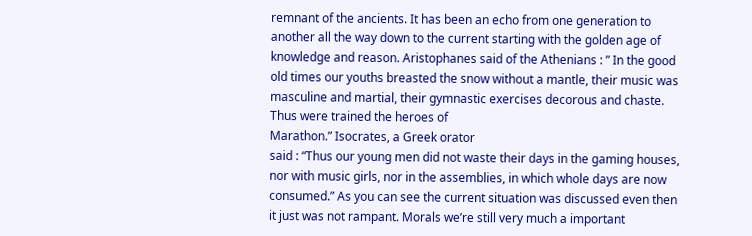remnant of the ancients. It has been an echo from one generation to another all the way down to the current starting with the golden age of knowledge and reason. Aristophanes said of the Athenians : ” In the good old times our youths breasted the snow without a mantle, their music was masculine and martial, their gymnastic exercises decorous and chaste. Thus were trained the heroes of
Marathon.” Isocrates, a Greek orator
said : “Thus our young men did not waste their days in the gaming houses, nor with music girls, nor in the assemblies, in which whole days are now consumed.” As you can see the current situation was discussed even then it just was not rampant. Morals we’re still very much a important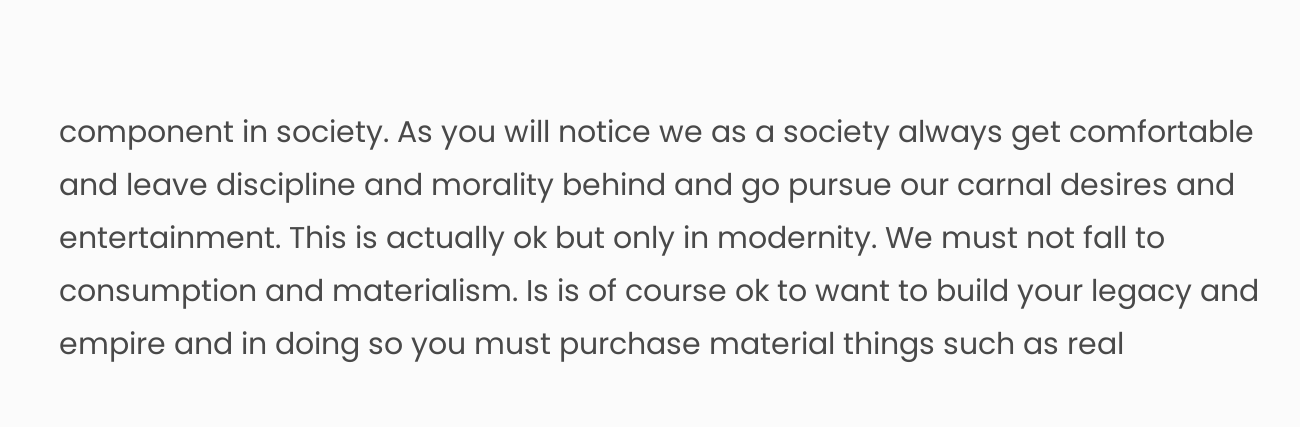component in society. As you will notice we as a society always get comfortable and leave discipline and morality behind and go pursue our carnal desires and entertainment. This is actually ok but only in modernity. We must not fall to consumption and materialism. Is is of course ok to want to build your legacy and empire and in doing so you must purchase material things such as real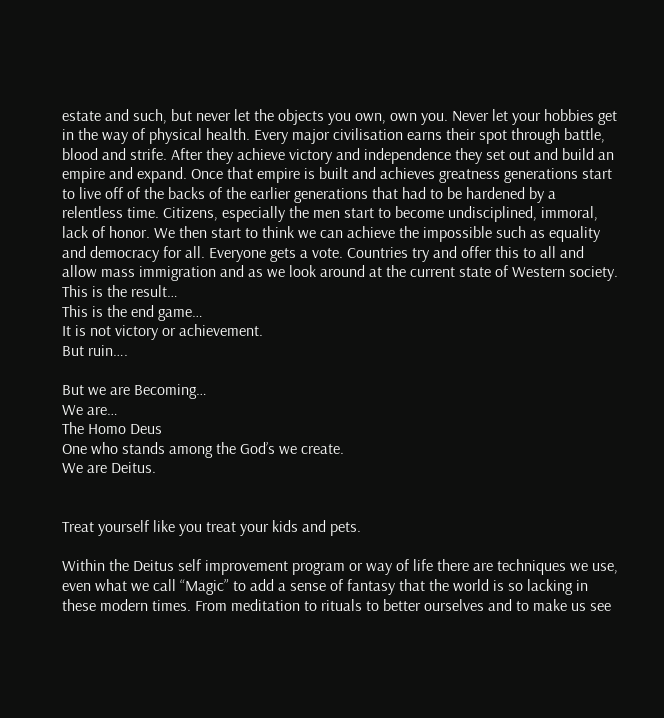estate and such, but never let the objects you own, own you. Never let your hobbies get in the way of physical health. Every major civilisation earns their spot through battle, blood and strife. After they achieve victory and independence they set out and build an empire and expand. Once that empire is built and achieves greatness generations start to live off of the backs of the earlier generations that had to be hardened by a relentless time. Citizens, especially the men start to become undisciplined, immoral, lack of honor. We then start to think we can achieve the impossible such as equality and democracy for all. Everyone gets a vote. Countries try and offer this to all and allow mass immigration and as we look around at the current state of Western society.
This is the result…
This is the end game…
It is not victory or achievement.
But ruin….

But we are Becoming…
We are…
The Homo Deus
One who stands among the God’s we create.
We are Deitus.


Treat yourself like you treat your kids and pets.

Within the Deitus self improvement program or way of life there are techniques we use, even what we call “Magic” to add a sense of fantasy that the world is so lacking in these modern times. From meditation to rituals to better ourselves and to make us see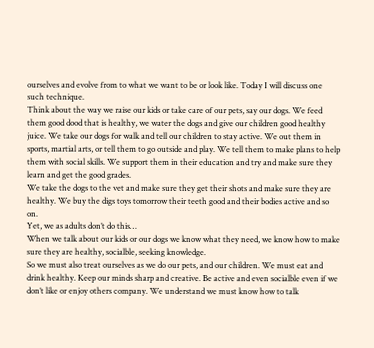ourselves and evolve from to what we want to be or look like. Today I will discuss one such technique.
Think about the way we raise our kids or take care of our pets, say our dogs. We feed them good dood that is healthy, we water the dogs and give our children good healthy juice. We take our dogs for walk and tell our children to stay active. We out them in sports, martial arts, or tell them to go outside and play. We tell them to make plans to help them with social skills. We support them in their education and try and make sure they learn and get the good grades.
We take the dogs to the vet and make sure they get their shots and make sure they are healthy. We buy the digs toys tomorrow their teeth good and their bodies active and so on.
Yet, we as adults don’t do this…
When we talk about our kids or our dogs we know what they need, we know how to make sure they are healthy, socialble, seeking knowledge.
So we must also treat ourselves as we do our pets, and our children. We must eat and drink healthy. Keep our minds sharp and creative. Be active and even socialble even if we don’t like or enjoy others company. We understand we must know how to talk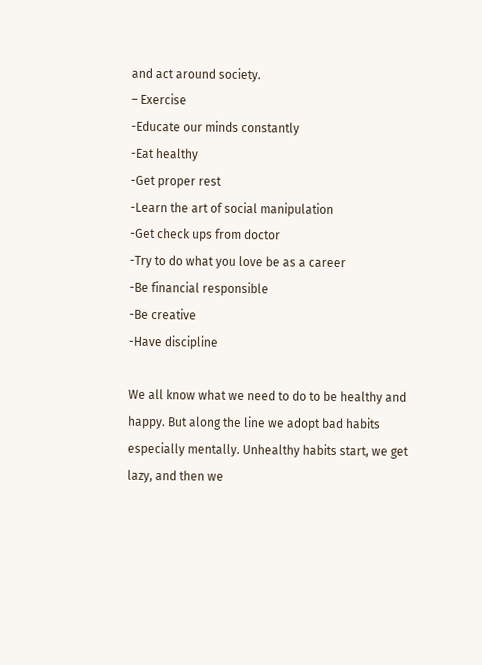and act around society.
– Exercise
-Educate our minds constantly
-Eat healthy
-Get proper rest
-Learn the art of social manipulation
-Get check ups from doctor
-Try to do what you love be as a career
-Be financial responsible
-Be creative
-Have discipline

We all know what we need to do to be healthy and happy. But along the line we adopt bad habits especially mentally. Unhealthy habits start, we get lazy, and then we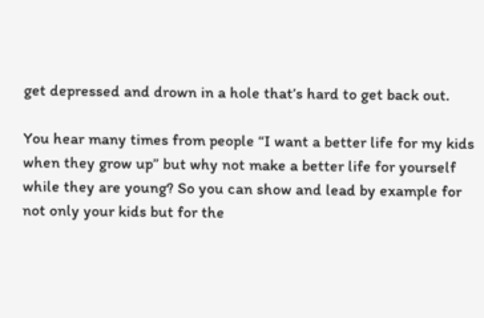get depressed and drown in a hole that’s hard to get back out.

You hear many times from people “I want a better life for my kids when they grow up” but why not make a better life for yourself while they are young? So you can show and lead by example for not only your kids but for the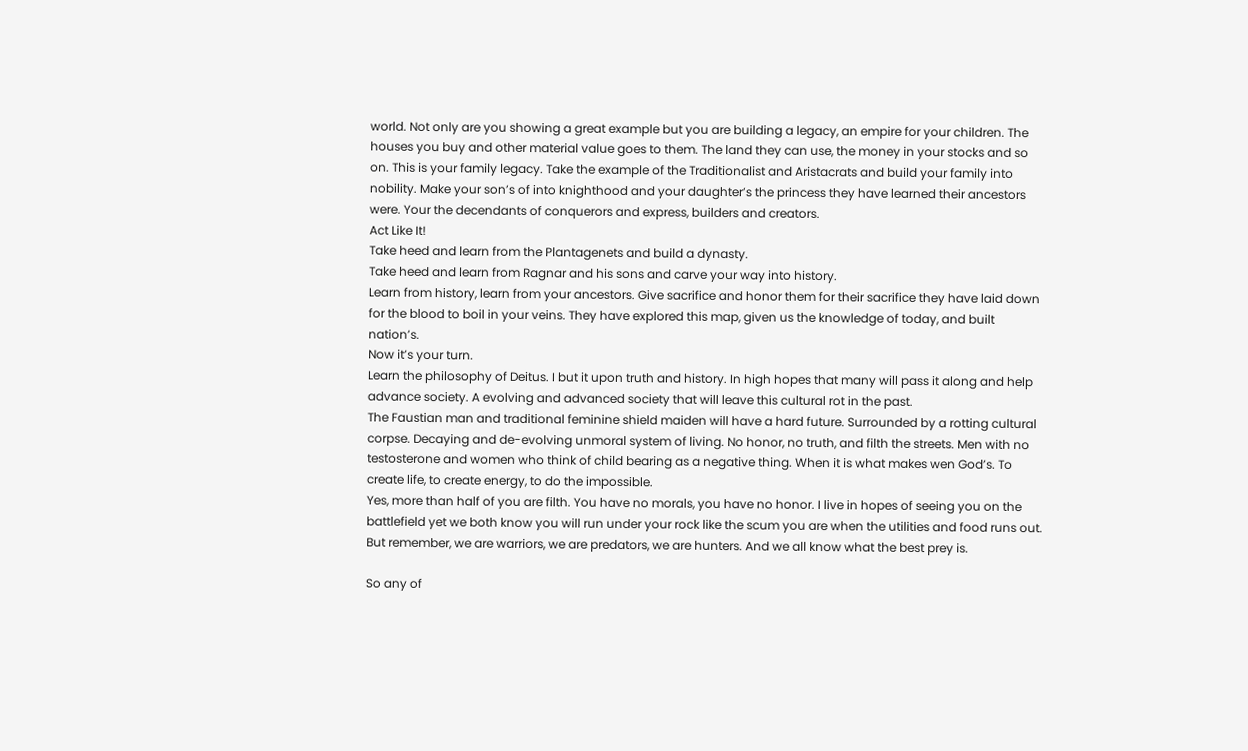world. Not only are you showing a great example but you are building a legacy, an empire for your children. The houses you buy and other material value goes to them. The land they can use, the money in your stocks and so on. This is your family legacy. Take the example of the Traditionalist and Aristacrats and build your family into nobility. Make your son’s of into knighthood and your daughter’s the princess they have learned their ancestors were. Your the decendants of conquerors and express, builders and creators.
Act Like It!
Take heed and learn from the Plantagenets and build a dynasty.
Take heed and learn from Ragnar and his sons and carve your way into history.
Learn from history, learn from your ancestors. Give sacrifice and honor them for their sacrifice they have laid down for the blood to boil in your veins. They have explored this map, given us the knowledge of today, and built nation’s.
Now it’s your turn.
Learn the philosophy of Deitus. I but it upon truth and history. In high hopes that many will pass it along and help advance society. A evolving and advanced society that will leave this cultural rot in the past.
The Faustian man and traditional feminine shield maiden will have a hard future. Surrounded by a rotting cultural corpse. Decaying and de-evolving unmoral system of living. No honor, no truth, and filth the streets. Men with no testosterone and women who think of child bearing as a negative thing. When it is what makes wen God’s. To create life, to create energy, to do the impossible.
Yes, more than half of you are filth. You have no morals, you have no honor. I live in hopes of seeing you on the battlefield yet we both know you will run under your rock like the scum you are when the utilities and food runs out.
But remember, we are warriors, we are predators, we are hunters. And we all know what the best prey is.

So any of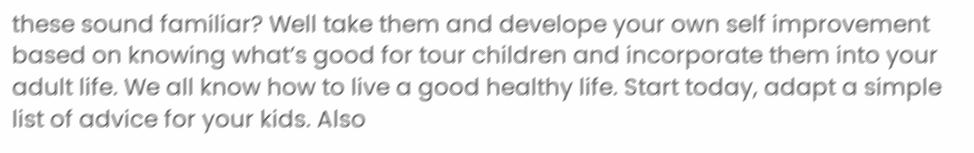these sound familiar? Well take them and develope your own self improvement based on knowing what’s good for tour children and incorporate them into your adult life. We all know how to live a good healthy life. Start today, adapt a simple list of advice for your kids. Also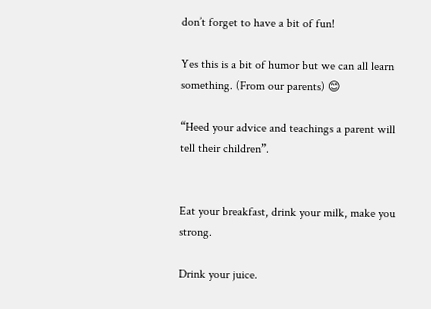don’t forget to have a bit of fun!

Yes this is a bit of humor but we can all learn something. (From our parents) 😊

“Heed your advice and teachings a parent will tell their children”.


Eat your breakfast, drink your milk, make you strong.

Drink your juice.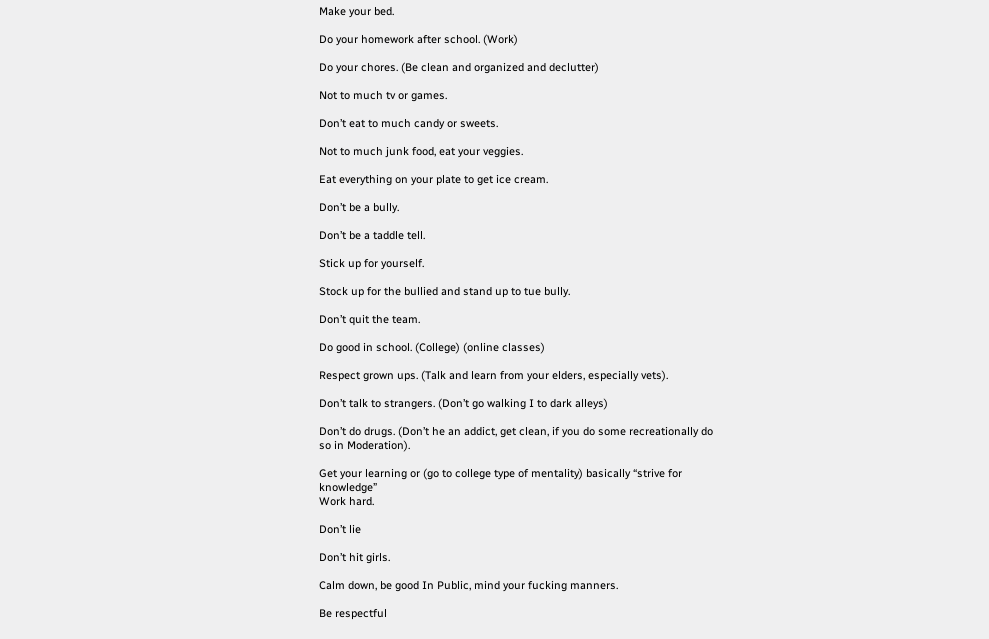Make your bed.

Do your homework after school. (Work)

Do your chores. (Be clean and organized and declutter)

Not to much tv or games.

Don’t eat to much candy or sweets.

Not to much junk food, eat your veggies.

Eat everything on your plate to get ice cream.

Don’t be a bully.

Don’t be a taddle tell.

Stick up for yourself.

Stock up for the bullied and stand up to tue bully.

Don’t quit the team.

Do good in school. (College) (online classes)

Respect grown ups. (Talk and learn from your elders, especially vets).

Don’t talk to strangers. (Don’t go walking I to dark alleys)

Don’t do drugs. (Don’t he an addict, get clean, if you do some recreationally do so in Moderation).

Get your learning or (go to college type of mentality) basically “strive for knowledge”
Work hard.

Don’t lie

Don’t hit girls.

Calm down, be good In Public, mind your fucking manners.

Be respectful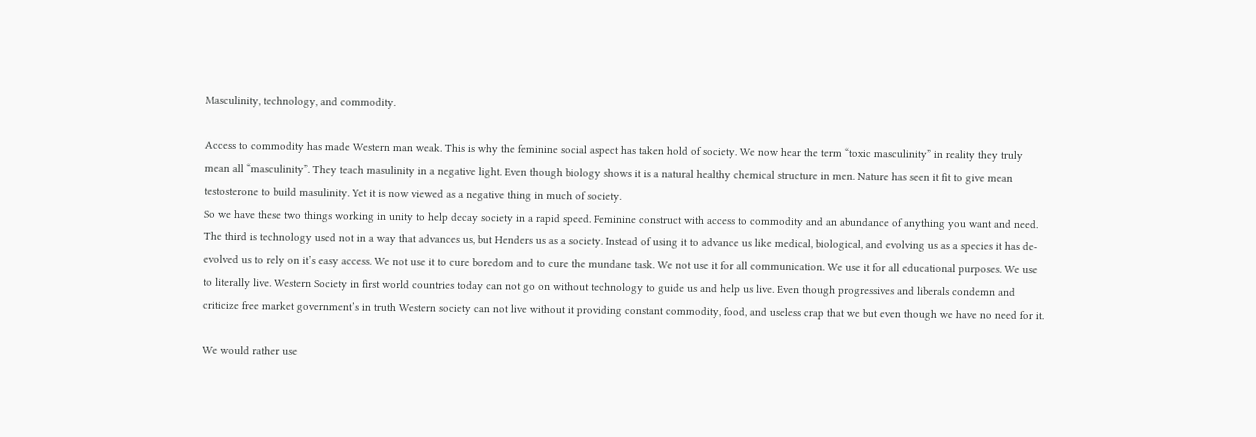Masculinity, technology, and commodity.

Access to commodity has made Western man weak. This is why the feminine social aspect has taken hold of society. We now hear the term “toxic masculinity” in reality they truly mean all “masculinity”. They teach masulinity in a negative light. Even though biology shows it is a natural healthy chemical structure in men. Nature has seen it fit to give mean testosterone to build masulinity. Yet it is now viewed as a negative thing in much of society.
So we have these two things working in unity to help decay society in a rapid speed. Feminine construct with access to commodity and an abundance of anything you want and need.
The third is technology used not in a way that advances us, but Henders us as a society. Instead of using it to advance us like medical, biological, and evolving us as a species it has de-evolved us to rely on it’s easy access. We not use it to cure boredom and to cure the mundane task. We not use it for all communication. We use it for all educational purposes. We use to literally live. Western Society in first world countries today can not go on without technology to guide us and help us live. Even though progressives and liberals condemn and criticize free market government’s in truth Western society can not live without it providing constant commodity, food, and useless crap that we but even though we have no need for it.

We would rather use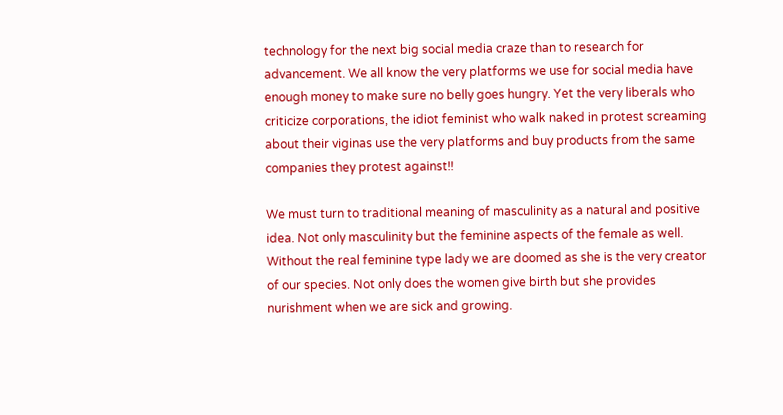technology for the next big social media craze than to research for advancement. We all know the very platforms we use for social media have enough money to make sure no belly goes hungry. Yet the very liberals who criticize corporations, the idiot feminist who walk naked in protest screaming about their viginas use the very platforms and buy products from the same companies they protest against!!

We must turn to traditional meaning of masculinity as a natural and positive idea. Not only masculinity but the feminine aspects of the female as well. Without the real feminine type lady we are doomed as she is the very creator of our species. Not only does the women give birth but she provides nurishment when we are sick and growing.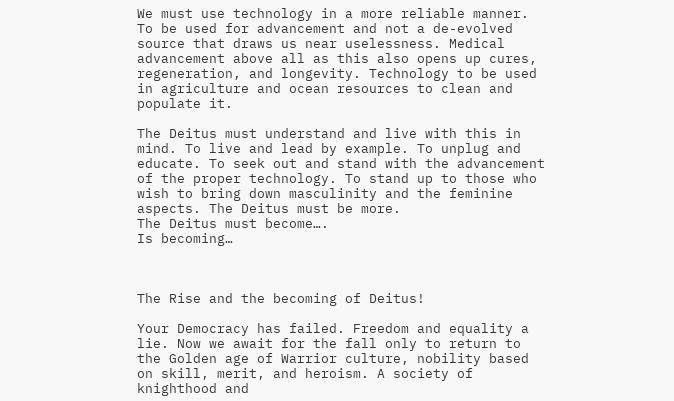We must use technology in a more reliable manner. To be used for advancement and not a de-evolved source that draws us near uselessness. Medical advancement above all as this also opens up cures, regeneration, and longevity. Technology to be used in agriculture and ocean resources to clean and populate it.

The Deitus must understand and live with this in mind. To live and lead by example. To unplug and educate. To seek out and stand with the advancement of the proper technology. To stand up to those who wish to bring down masculinity and the feminine aspects. The Deitus must be more.
The Deitus must become….
Is becoming…



The Rise and the becoming of Deitus!

Your Democracy has failed. Freedom and equality a lie. Now we await for the fall only to return to the Golden age of Warrior culture, nobility based on skill, merit, and heroism. A society of knighthood and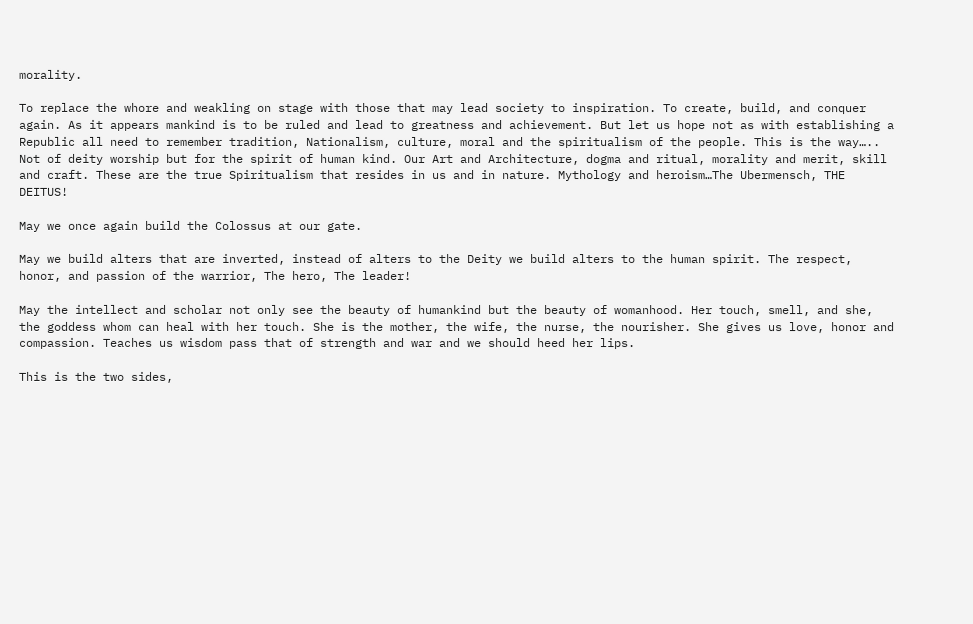morality.

To replace the whore and weakling on stage with those that may lead society to inspiration. To create, build, and conquer again. As it appears mankind is to be ruled and lead to greatness and achievement. But let us hope not as with establishing a Republic all need to remember tradition, Nationalism, culture, moral and the spiritualism of the people. This is the way…..
Not of deity worship but for the spirit of human kind. Our Art and Architecture, dogma and ritual, morality and merit, skill and craft. These are the true Spiritualism that resides in us and in nature. Mythology and heroism…The Ubermensch, THE DEITUS!

May we once again build the Colossus at our gate.

May we build alters that are inverted, instead of alters to the Deity we build alters to the human spirit. The respect, honor, and passion of the warrior, The hero, The leader!

May the intellect and scholar not only see the beauty of humankind but the beauty of womanhood. Her touch, smell, and she, the goddess whom can heal with her touch. She is the mother, the wife, the nurse, the nourisher. She gives us love, honor and compassion. Teaches us wisdom pass that of strength and war and we should heed her lips.

This is the two sides,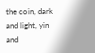the coin, dark and light, yin and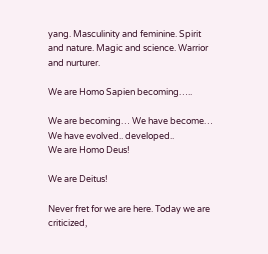yang. Masculinity and feminine. Spirit and nature. Magic and science. Warrior and nurturer.

We are Homo Sapien becoming…..

We are becoming… We have become… We have evolved.. developed..
We are Homo Deus!

We are Deitus!

Never fret for we are here. Today we are criticized,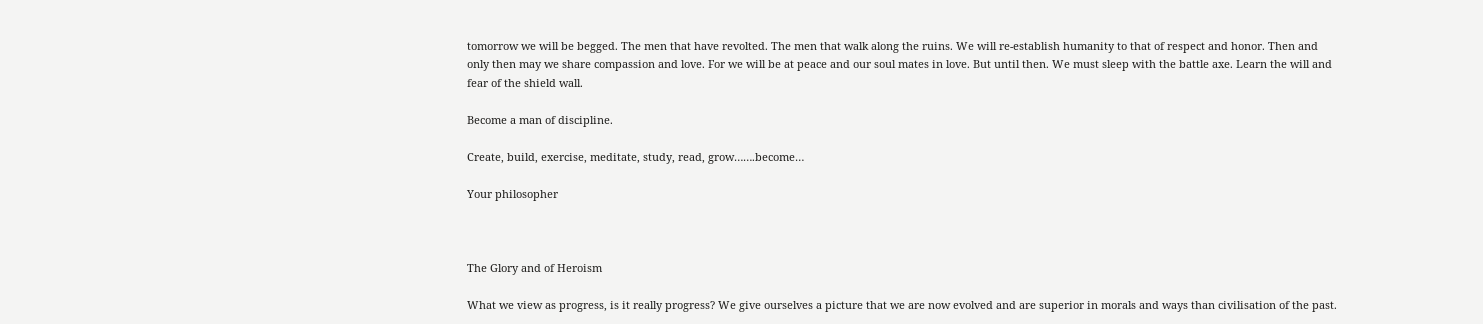tomorrow we will be begged. The men that have revolted. The men that walk along the ruins. We will re-establish humanity to that of respect and honor. Then and only then may we share compassion and love. For we will be at peace and our soul mates in love. But until then. We must sleep with the battle axe. Learn the will and fear of the shield wall.

Become a man of discipline.

Create, build, exercise, meditate, study, read, grow…….become…

Your philosopher



The Glory and of Heroism

What we view as progress, is it really progress? We give ourselves a picture that we are now evolved and are superior in morals and ways than civilisation of the past.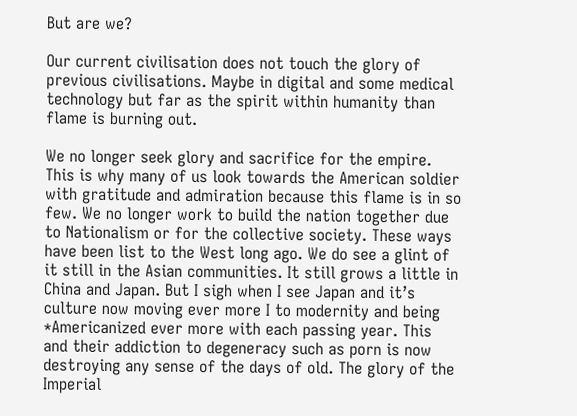But are we?

Our current civilisation does not touch the glory of previous civilisations. Maybe in digital and some medical technology but far as the spirit within humanity than flame is burning out.

We no longer seek glory and sacrifice for the empire. This is why many of us look towards the American soldier with gratitude and admiration because this flame is in so few. We no longer work to build the nation together due to Nationalism or for the collective society. These ways have been list to the West long ago. We do see a glint of it still in the Asian communities. It still grows a little in China and Japan. But I sigh when I see Japan and it’s culture now moving ever more I to modernity and being *Americanized ever more with each passing year. This and their addiction to degeneracy such as porn is now destroying any sense of the days of old. The glory of the Imperial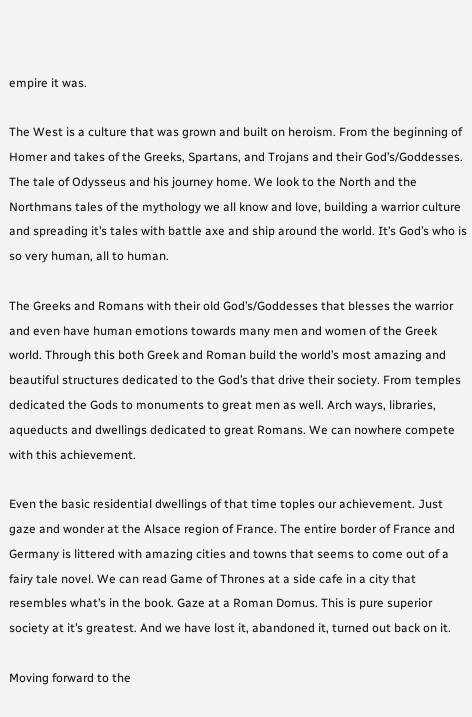empire it was.

The West is a culture that was grown and built on heroism. From the beginning of Homer and takes of the Greeks, Spartans, and Trojans and their God’s/Goddesses. The tale of Odysseus and his journey home. We look to the North and the Northmans tales of the mythology we all know and love, building a warrior culture and spreading it’s tales with battle axe and ship around the world. It’s God’s who is so very human, all to human.

The Greeks and Romans with their old God’s/Goddesses that blesses the warrior and even have human emotions towards many men and women of the Greek world. Through this both Greek and Roman build the world’s most amazing and beautiful structures dedicated to the God’s that drive their society. From temples dedicated the Gods to monuments to great men as well. Arch ways, libraries, aqueducts and dwellings dedicated to great Romans. We can nowhere compete with this achievement.

Even the basic residential dwellings of that time toples our achievement. Just gaze and wonder at the Alsace region of France. The entire border of France and Germany is littered with amazing cities and towns that seems to come out of a fairy tale novel. We can read Game of Thrones at a side cafe in a city that resembles what’s in the book. Gaze at a Roman Domus. This is pure superior society at it’s greatest. And we have lost it, abandoned it, turned out back on it.

Moving forward to the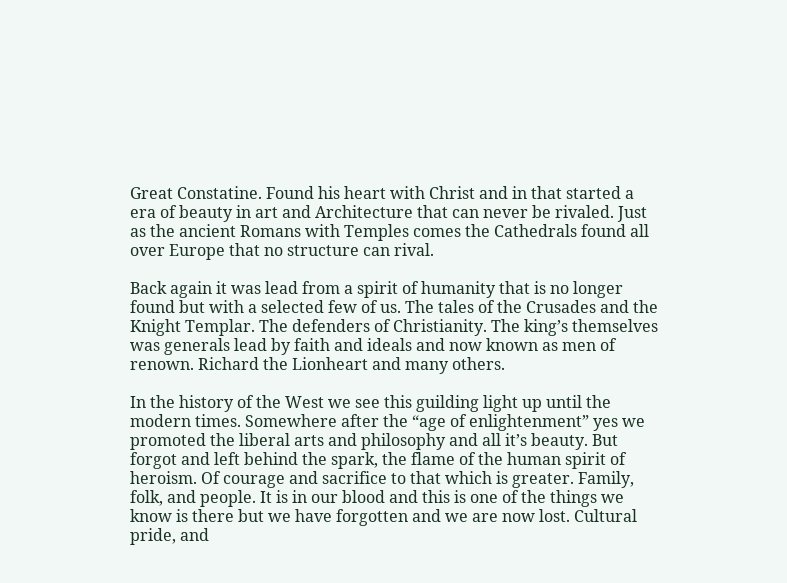Great Constatine. Found his heart with Christ and in that started a era of beauty in art and Architecture that can never be rivaled. Just as the ancient Romans with Temples comes the Cathedrals found all over Europe that no structure can rival.

Back again it was lead from a spirit of humanity that is no longer found but with a selected few of us. The tales of the Crusades and the Knight Templar. The defenders of Christianity. The king’s themselves was generals lead by faith and ideals and now known as men of renown. Richard the Lionheart and many others.

In the history of the West we see this guilding light up until the modern times. Somewhere after the “age of enlightenment” yes we promoted the liberal arts and philosophy and all it’s beauty. But forgot and left behind the spark, the flame of the human spirit of heroism. Of courage and sacrifice to that which is greater. Family, folk, and people. It is in our blood and this is one of the things we know is there but we have forgotten and we are now lost. Cultural pride, and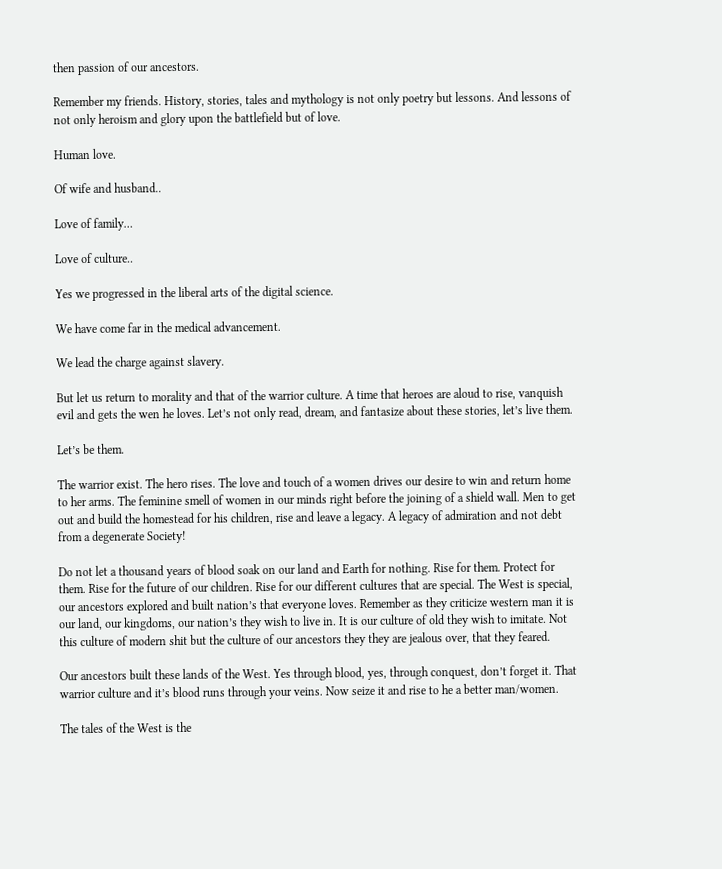then passion of our ancestors.

Remember my friends. History, stories, tales and mythology is not only poetry but lessons. And lessons of not only heroism and glory upon the battlefield but of love.

Human love.

Of wife and husband..

Love of family…

Love of culture..

Yes we progressed in the liberal arts of the digital science.

We have come far in the medical advancement.

We lead the charge against slavery.

But let us return to morality and that of the warrior culture. A time that heroes are aloud to rise, vanquish evil and gets the wen he loves. Let’s not only read, dream, and fantasize about these stories, let’s live them.

Let’s be them.

The warrior exist. The hero rises. The love and touch of a women drives our desire to win and return home to her arms. The feminine smell of women in our minds right before the joining of a shield wall. Men to get out and build the homestead for his children, rise and leave a legacy. A legacy of admiration and not debt from a degenerate Society!

Do not let a thousand years of blood soak on our land and Earth for nothing. Rise for them. Protect for them. Rise for the future of our children. Rise for our different cultures that are special. The West is special, our ancestors explored and built nation’s that everyone loves. Remember as they criticize western man it is our land, our kingdoms, our nation’s they wish to live in. It is our culture of old they wish to imitate. Not this culture of modern shit but the culture of our ancestors they they are jealous over, that they feared.

Our ancestors built these lands of the West. Yes through blood, yes, through conquest, don’t forget it. That warrior culture and it’s blood runs through your veins. Now seize it and rise to he a better man/women.

The tales of the West is the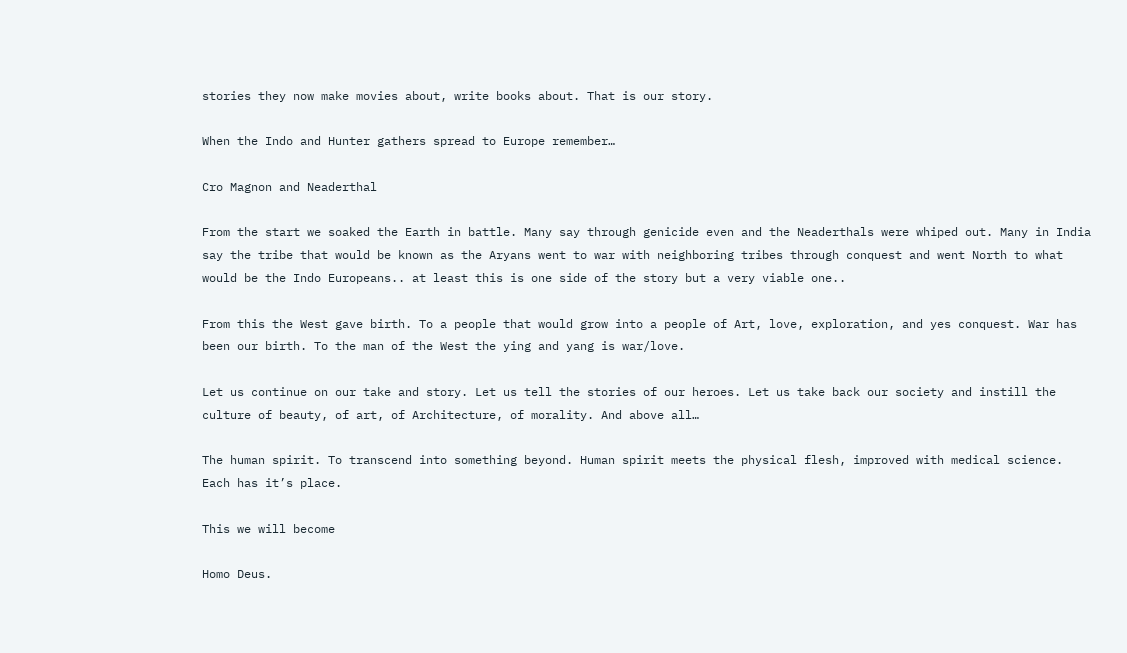stories they now make movies about, write books about. That is our story.

When the Indo and Hunter gathers spread to Europe remember…

Cro Magnon and Neaderthal

From the start we soaked the Earth in battle. Many say through genicide even and the Neaderthals were whiped out. Many in India say the tribe that would be known as the Aryans went to war with neighboring tribes through conquest and went North to what would be the Indo Europeans.. at least this is one side of the story but a very viable one..

From this the West gave birth. To a people that would grow into a people of Art, love, exploration, and yes conquest. War has been our birth. To the man of the West the ying and yang is war/love.

Let us continue on our take and story. Let us tell the stories of our heroes. Let us take back our society and instill the culture of beauty, of art, of Architecture, of morality. And above all…

The human spirit. To transcend into something beyond. Human spirit meets the physical flesh, improved with medical science. Each has it’s place.

This we will become

Homo Deus.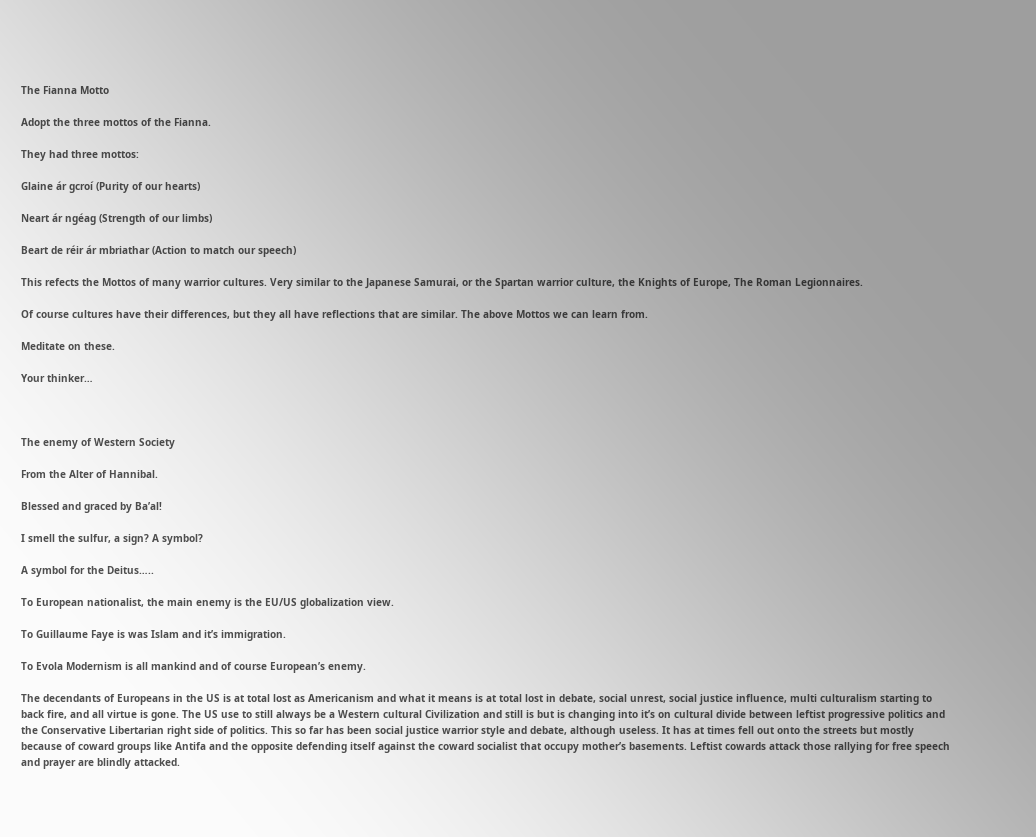The Fianna Motto

Adopt the three mottos of the Fianna.

They had three mottos:

Glaine ár gcroí (Purity of our hearts)

Neart ár ngéag (Strength of our limbs)

Beart de réir ár mbriathar (Action to match our speech)

This refects the Mottos of many warrior cultures. Very similar to the Japanese Samurai, or the Spartan warrior culture, the Knights of Europe, The Roman Legionnaires.

Of course cultures have their differences, but they all have reflections that are similar. The above Mottos we can learn from.

Meditate on these.

Your thinker…



The enemy of Western Society

From the Alter of Hannibal.

Blessed and graced by Ba’al!

I smell the sulfur, a sign? A symbol?

A symbol for the Deitus…..

To European nationalist, the main enemy is the EU/US globalization view.

To Guillaume Faye is was Islam and it’s immigration.

To Evola Modernism is all mankind and of course European’s enemy.

The decendants of Europeans in the US is at total lost as Americanism and what it means is at total lost in debate, social unrest, social justice influence, multi culturalism starting to back fire, and all virtue is gone. The US use to still always be a Western cultural Civilization and still is but is changing into it’s on cultural divide between leftist progressive politics and the Conservative Libertarian right side of politics. This so far has been social justice warrior style and debate, although useless. It has at times fell out onto the streets but mostly because of coward groups like Antifa and the opposite defending itself against the coward socialist that occupy mother’s basements. Leftist cowards attack those rallying for free speech and prayer are blindly attacked.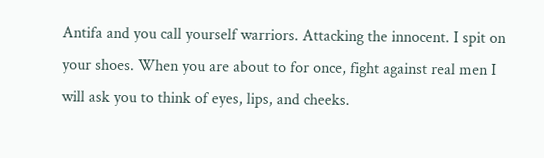Antifa and you call yourself warriors. Attacking the innocent. I spit on your shoes. When you are about to for once, fight against real men I will ask you to think of eyes, lips, and cheeks.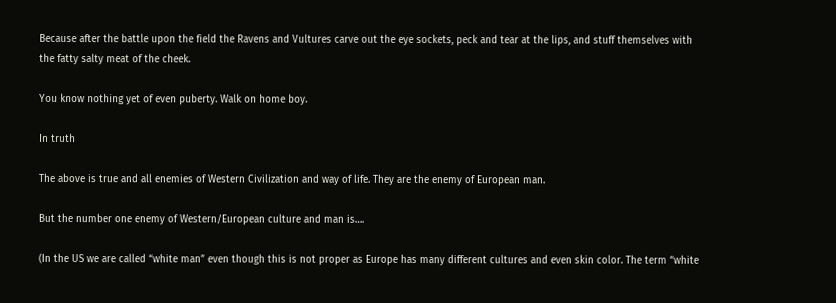Because after the battle upon the field the Ravens and Vultures carve out the eye sockets, peck and tear at the lips, and stuff themselves with the fatty salty meat of the cheek.

You know nothing yet of even puberty. Walk on home boy.

In truth

The above is true and all enemies of Western Civilization and way of life. They are the enemy of European man.

But the number one enemy of Western/European culture and man is….

(In the US we are called “white man” even though this is not proper as Europe has many different cultures and even skin color. The term “white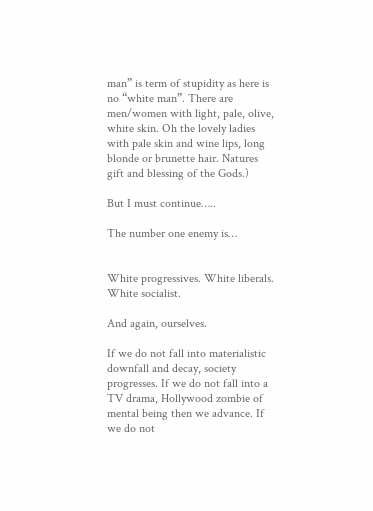man” is term of stupidity as here is no “white man”. There are men/women with light, pale, olive, white skin. Oh the lovely ladies with pale skin and wine lips, long blonde or brunette hair. Natures gift and blessing of the Gods.)

But I must continue…..

The number one enemy is…


White progressives. White liberals. White socialist.

And again, ourselves.

If we do not fall into materialistic downfall and decay, society progresses. If we do not fall into a TV drama, Hollywood zombie of mental being then we advance. If we do not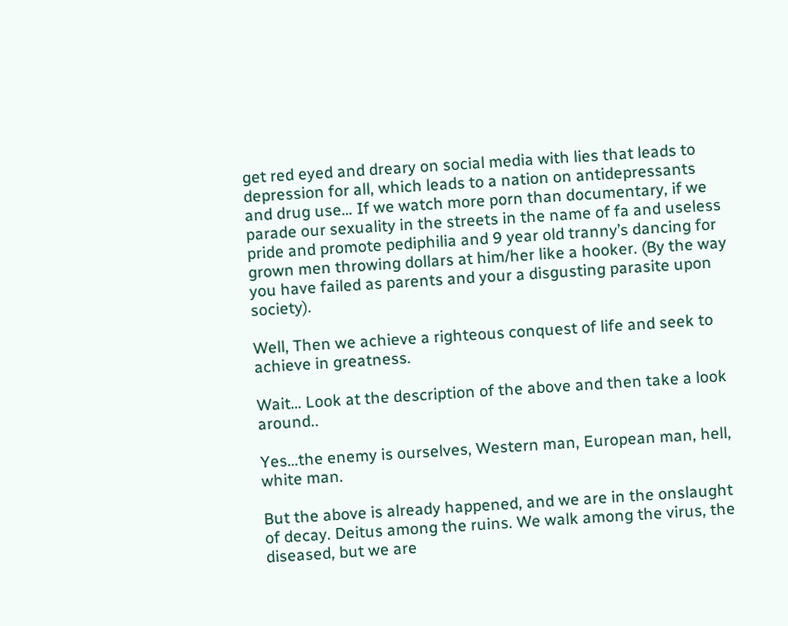get red eyed and dreary on social media with lies that leads to depression for all, which leads to a nation on antidepressants and drug use… If we watch more porn than documentary, if we parade our sexuality in the streets in the name of fa and useless pride and promote pediphilia and 9 year old tranny’s dancing for grown men throwing dollars at him/her like a hooker. (By the way you have failed as parents and your a disgusting parasite upon society).

Well, Then we achieve a righteous conquest of life and seek to achieve in greatness.

Wait… Look at the description of the above and then take a look around..

Yes…the enemy is ourselves, Western man, European man, hell, white man.

But the above is already happened, and we are in the onslaught of decay. Deitus among the ruins. We walk among the virus, the diseased, but we are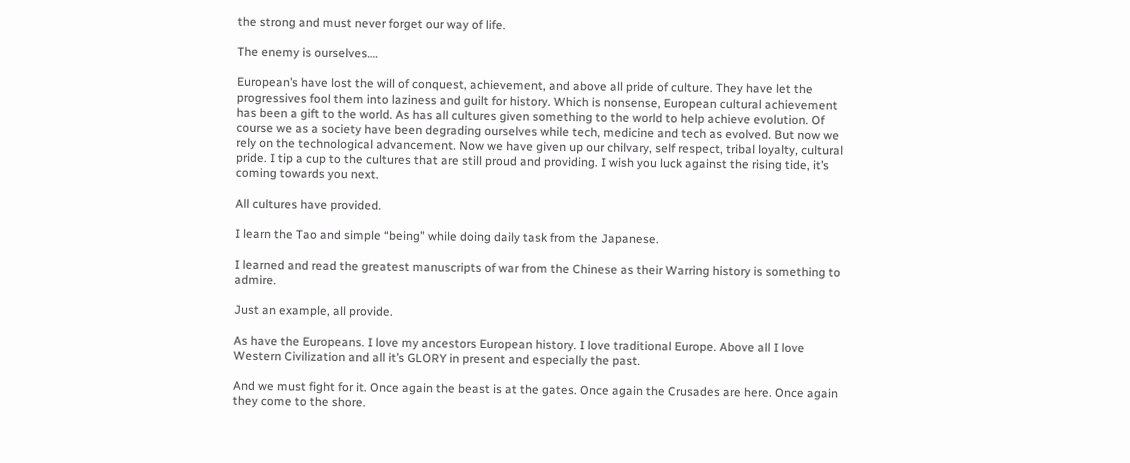the strong and must never forget our way of life.

The enemy is ourselves….

European’s have lost the will of conquest, achievement, and above all pride of culture. They have let the progressives fool them into laziness and guilt for history. Which is nonsense, European cultural achievement has been a gift to the world. As has all cultures given something to the world to help achieve evolution. Of course we as a society have been degrading ourselves while tech, medicine and tech as evolved. But now we rely on the technological advancement. Now we have given up our chilvary, self respect, tribal loyalty, cultural pride. I tip a cup to the cultures that are still proud and providing. I wish you luck against the rising tide, it’s coming towards you next.

All cultures have provided.

I learn the Tao and simple “being” while doing daily task from the Japanese.

I learned and read the greatest manuscripts of war from the Chinese as their Warring history is something to admire.

Just an example, all provide.

As have the Europeans. I love my ancestors European history. I love traditional Europe. Above all I love Western Civilization and all it’s GLORY in present and especially the past.

And we must fight for it. Once again the beast is at the gates. Once again the Crusades are here. Once again they come to the shore.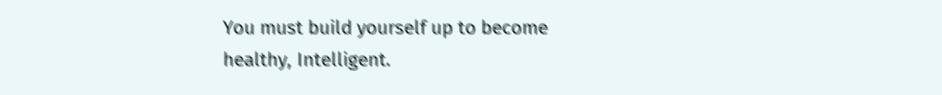You must build yourself up to become healthy, Intelligent.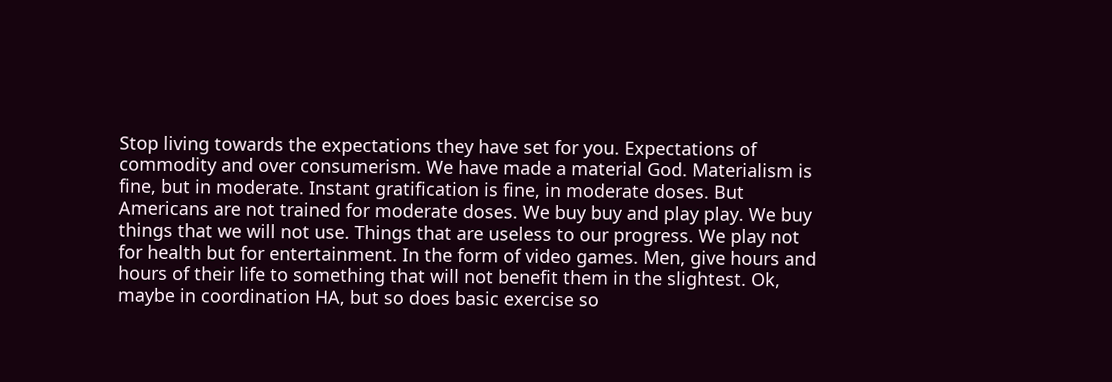Stop living towards the expectations they have set for you. Expectations of commodity and over consumerism. We have made a material God. Materialism is fine, but in moderate. Instant gratification is fine, in moderate doses. But Americans are not trained for moderate doses. We buy buy and play play. We buy things that we will not use. Things that are useless to our progress. We play not for health but for entertainment. In the form of video games. Men, give hours and hours of their life to something that will not benefit them in the slightest. Ok, maybe in coordination HA, but so does basic exercise so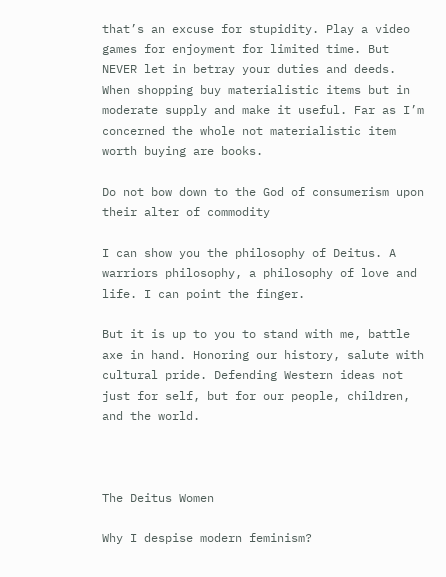that’s an excuse for stupidity. Play a video games for enjoyment for limited time. But NEVER let in betray your duties and deeds. When shopping buy materialistic items but in moderate supply and make it useful. Far as I’m concerned the whole not materialistic item worth buying are books.

Do not bow down to the God of consumerism upon their alter of commodity

I can show you the philosophy of Deitus. A warriors philosophy, a philosophy of love and life. I can point the finger.

But it is up to you to stand with me, battle axe in hand. Honoring our history, salute with cultural pride. Defending Western ideas not just for self, but for our people, children, and the world.



The Deitus Women

Why I despise modern feminism?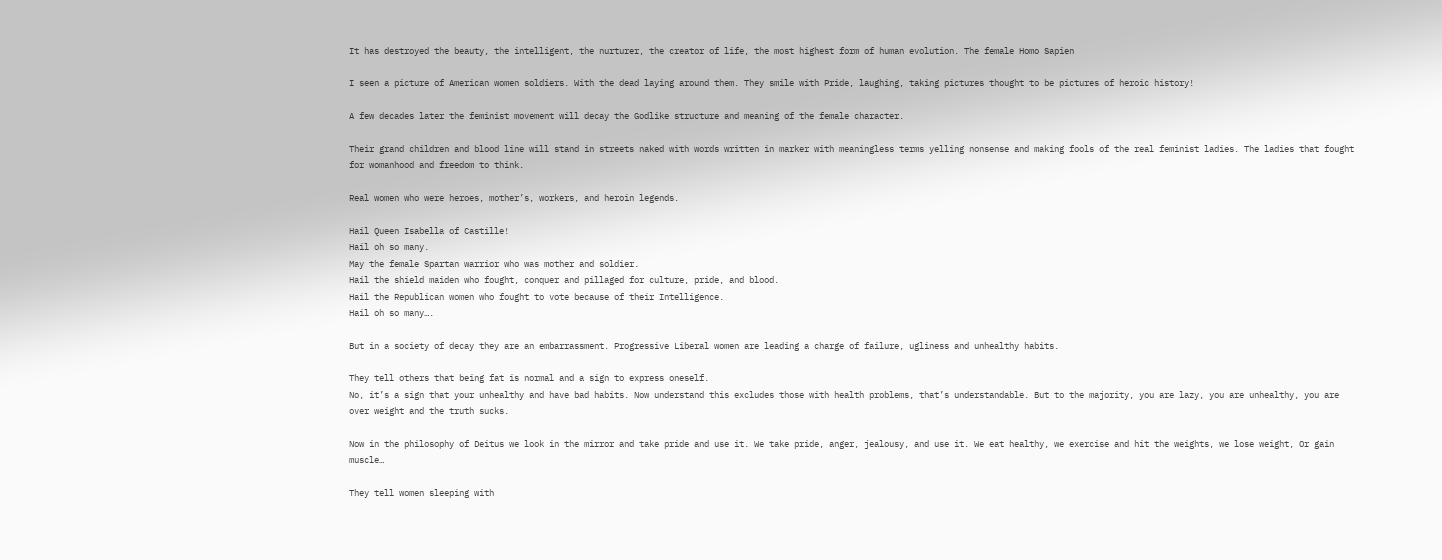It has destroyed the beauty, the intelligent, the nurturer, the creator of life, the most highest form of human evolution. The female Homo Sapien

I seen a picture of American women soldiers. With the dead laying around them. They smile with Pride, laughing, taking pictures thought to be pictures of heroic history!

A few decades later the feminist movement will decay the Godlike structure and meaning of the female character.

Their grand children and blood line will stand in streets naked with words written in marker with meaningless terms yelling nonsense and making fools of the real feminist ladies. The ladies that fought for womanhood and freedom to think.

Real women who were heroes, mother’s, workers, and heroin legends.

Hail Queen Isabella of Castille!
Hail oh so many.
May the female Spartan warrior who was mother and soldier.
Hail the shield maiden who fought, conquer and pillaged for culture, pride, and blood.
Hail the Republican women who fought to vote because of their Intelligence.
Hail oh so many….

But in a society of decay they are an embarrassment. Progressive Liberal women are leading a charge of failure, ugliness and unhealthy habits.

They tell others that being fat is normal and a sign to express oneself.
No, it’s a sign that your unhealthy and have bad habits. Now understand this excludes those with health problems, that’s understandable. But to the majority, you are lazy, you are unhealthy, you are over weight and the truth sucks.

Now in the philosophy of Deitus we look in the mirror and take pride and use it. We take pride, anger, jealousy, and use it. We eat healthy, we exercise and hit the weights, we lose weight, Or gain muscle…

They tell women sleeping with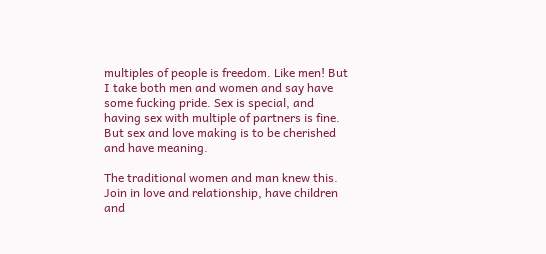multiples of people is freedom. Like men! But I take both men and women and say have some fucking pride. Sex is special, and having sex with multiple of partners is fine. But sex and love making is to be cherished and have meaning.

The traditional women and man knew this. Join in love and relationship, have children and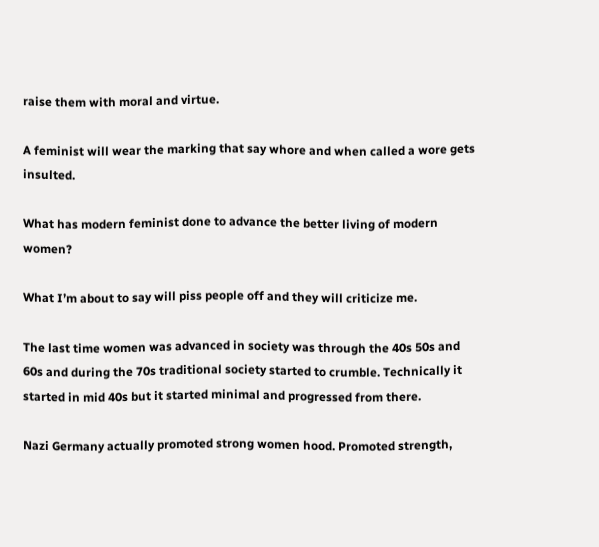raise them with moral and virtue.

A feminist will wear the marking that say whore and when called a wore gets insulted.

What has modern feminist done to advance the better living of modern women?

What I’m about to say will piss people off and they will criticize me.

The last time women was advanced in society was through the 40s 50s and 60s and during the 70s traditional society started to crumble. Technically it started in mid 40s but it started minimal and progressed from there.

Nazi Germany actually promoted strong women hood. Promoted strength,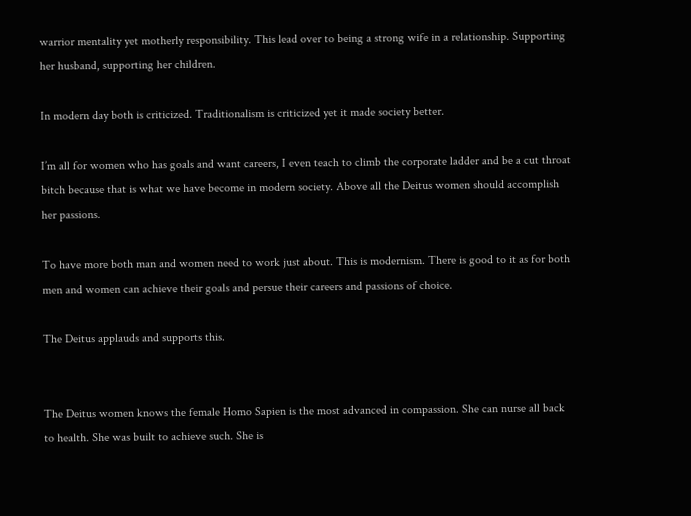warrior mentality yet motherly responsibility. This lead over to being a strong wife in a relationship. Supporting her husband, supporting her children.

In modern day both is criticized. Traditionalism is criticized yet it made society better.

I’m all for women who has goals and want careers, I even teach to climb the corporate ladder and be a cut throat bitch because that is what we have become in modern society. Above all the Deitus women should accomplish her passions.

To have more both man and women need to work just about. This is modernism. There is good to it as for both men and women can achieve their goals and persue their careers and passions of choice.

The Deitus applauds and supports this.


The Deitus women knows the female Homo Sapien is the most advanced in compassion. She can nurse all back to health. She was built to achieve such. She is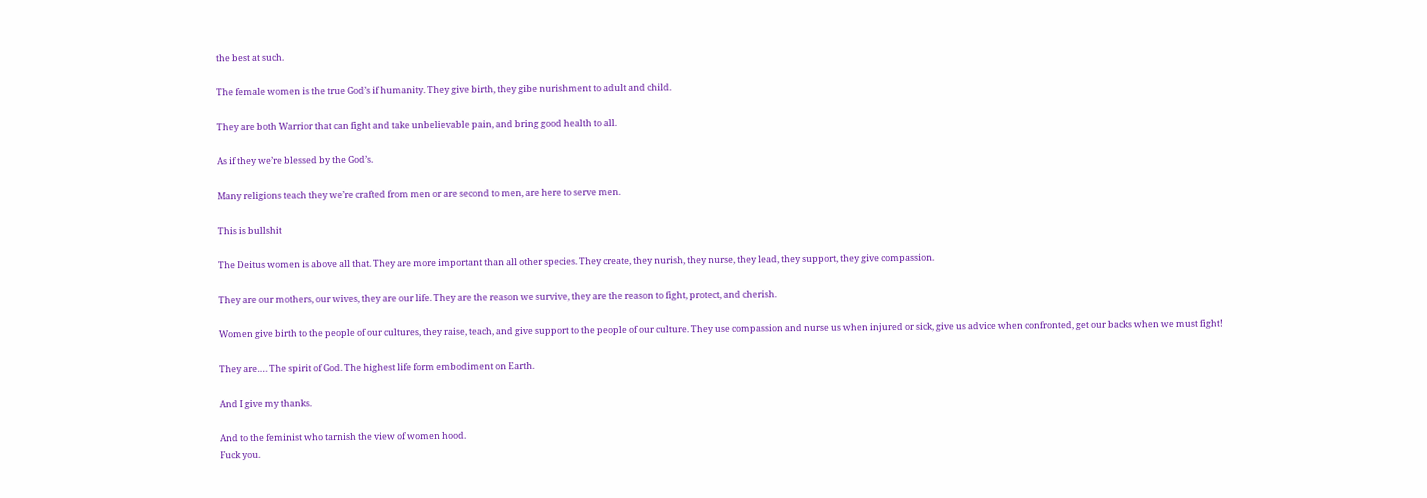the best at such.

The female women is the true God’s if humanity. They give birth, they gibe nurishment to adult and child.

They are both Warrior that can fight and take unbelievable pain, and bring good health to all.

As if they we’re blessed by the God’s.

Many religions teach they we’re crafted from men or are second to men, are here to serve men.

This is bullshit

The Deitus women is above all that. They are more important than all other species. They create, they nurish, they nurse, they lead, they support, they give compassion.

They are our mothers, our wives, they are our life. They are the reason we survive, they are the reason to fight, protect, and cherish.

Women give birth to the people of our cultures, they raise, teach, and give support to the people of our culture. They use compassion and nurse us when injured or sick, give us advice when confronted, get our backs when we must fight!

They are…. The spirit of God. The highest life form embodiment on Earth.

And I give my thanks.

And to the feminist who tarnish the view of women hood.
Fuck you.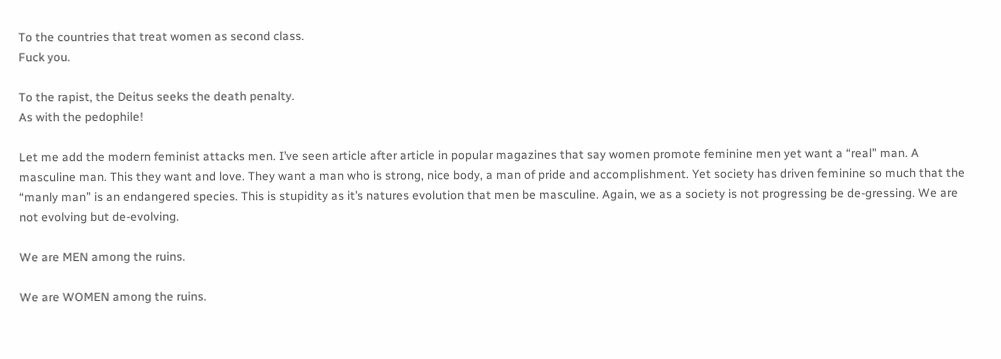To the countries that treat women as second class.
Fuck you.

To the rapist, the Deitus seeks the death penalty.
As with the pedophile!

Let me add the modern feminist attacks men. I’ve seen article after article in popular magazines that say women promote feminine men yet want a “real” man. A masculine man. This they want and love. They want a man who is strong, nice body, a man of pride and accomplishment. Yet society has driven feminine so much that the “manly man” is an endangered species. This is stupidity as it’s natures evolution that men be masculine. Again, we as a society is not progressing be de-gressing. We are not evolving but de-evolving.

We are MEN among the ruins.

We are WOMEN among the ruins.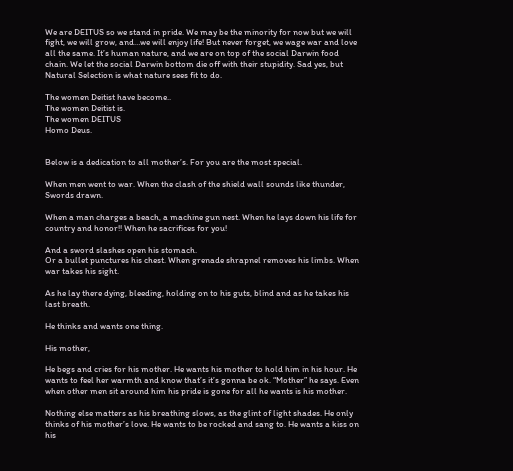We are DEITUS so we stand in pride. We may be the minority for now but we will fight, we will grow, and…we will enjoy life! But never forget, we wage war and love all the same. It’s human nature, and we are on top of the social Darwin food chain. We let the social Darwin bottom die off with their stupidity. Sad yes, but Natural Selection is what nature sees fit to do.

The women Deitist have become..
The women Deitist is.
The women DEITUS
Homo Deus.


Below is a dedication to all mother’s. For you are the most special.

When men went to war. When the clash of the shield wall sounds like thunder, Swords drawn.

When a man charges a beach, a machine gun nest. When he lays down his life for country and honor!! When he sacrifices for you!

And a sword slashes open his stomach.
Or a bullet punctures his chest. When grenade shrapnel removes his limbs. When war takes his sight.

As he lay there dying, bleeding, holding on to his guts, blind and as he takes his last breath.

He thinks and wants one thing.

His mother,

He begs and cries for his mother. He wants his mother to hold him in his hour. He wants to feel her warmth and know that’s it’s gonna be ok. “Mother” he says. Even when other men sit around him his pride is gone for all he wants is his mother.

Nothing else matters as his breathing slows, as the glint of light shades. He only thinks of his mother’s love. He wants to be rocked and sang to. He wants a kiss on his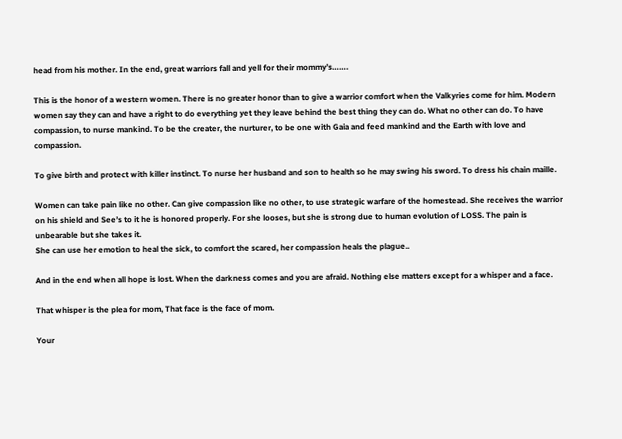head from his mother. In the end, great warriors fall and yell for their mommy’s…….

This is the honor of a western women. There is no greater honor than to give a warrior comfort when the Valkyries come for him. Modern women say they can and have a right to do everything yet they leave behind the best thing they can do. What no other can do. To have compassion, to nurse mankind. To be the creater, the nurturer, to be one with Gaia and feed mankind and the Earth with love and compassion.

To give birth and protect with killer instinct. To nurse her husband and son to health so he may swing his sword. To dress his chain maille.

Women can take pain like no other. Can give compassion like no other, to use strategic warfare of the homestead. She receives the warrior on his shield and See’s to it he is honored properly. For she looses, but she is strong due to human evolution of LOSS. The pain is unbearable but she takes it.
She can use her emotion to heal the sick, to comfort the scared, her compassion heals the plague..

And in the end when all hope is lost. When the darkness comes and you are afraid. Nothing else matters except for a whisper and a face.

That whisper is the plea for mom, That face is the face of mom.

Your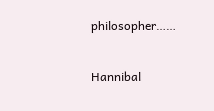philosopher……

Hannibal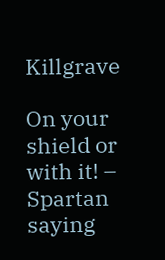Killgrave

On your shield or with it! – Spartan saying